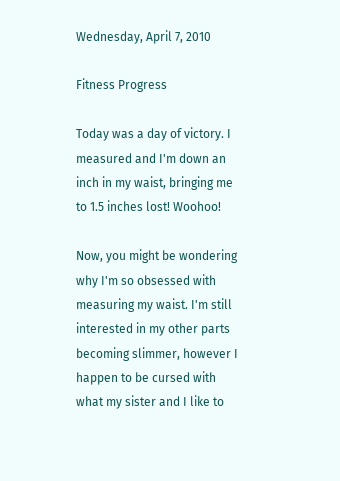Wednesday, April 7, 2010

Fitness Progress

Today was a day of victory. I measured and I'm down an inch in my waist, bringing me to 1.5 inches lost! Woohoo!

Now, you might be wondering why I'm so obsessed with measuring my waist. I'm still interested in my other parts becoming slimmer, however I happen to be cursed with what my sister and I like to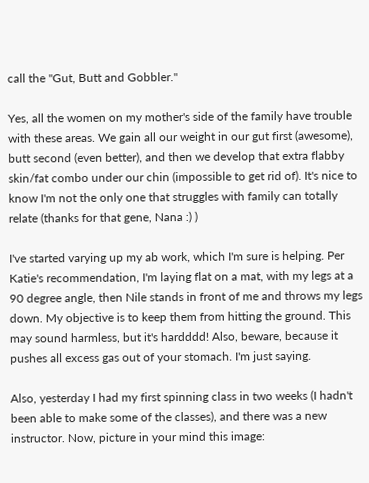call the "Gut, Butt and Gobbler."

Yes, all the women on my mother's side of the family have trouble with these areas. We gain all our weight in our gut first (awesome), butt second (even better), and then we develop that extra flabby skin/fat combo under our chin (impossible to get rid of). It's nice to know I'm not the only one that struggles with family can totally relate (thanks for that gene, Nana :) )

I've started varying up my ab work, which I'm sure is helping. Per Katie's recommendation, I'm laying flat on a mat, with my legs at a 90 degree angle, then Nile stands in front of me and throws my legs down. My objective is to keep them from hitting the ground. This may sound harmless, but it's hardddd! Also, beware, because it pushes all excess gas out of your stomach. I'm just saying.

Also, yesterday I had my first spinning class in two weeks (I hadn't been able to make some of the classes), and there was a new instructor. Now, picture in your mind this image: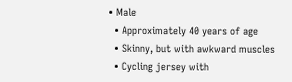• Male
  • Approximately 40 years of age
  • Skinny, but with awkward muscles
  • Cycling jersey with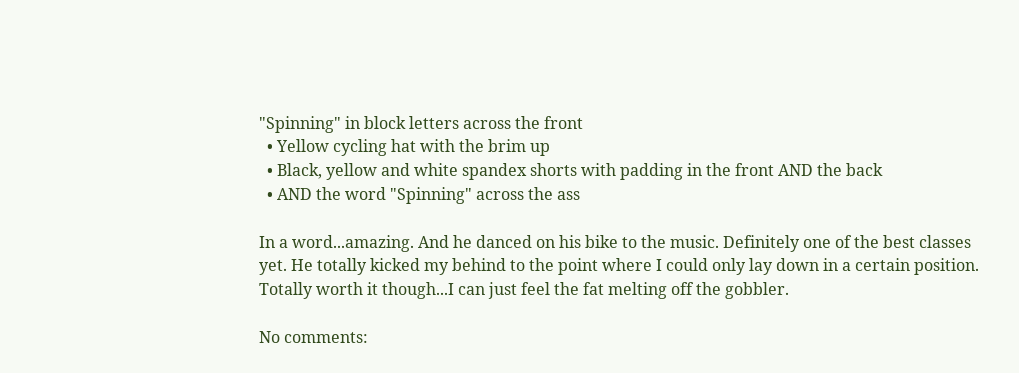"Spinning" in block letters across the front
  • Yellow cycling hat with the brim up
  • Black, yellow and white spandex shorts with padding in the front AND the back
  • AND the word "Spinning" across the ass

In a word...amazing. And he danced on his bike to the music. Definitely one of the best classes yet. He totally kicked my behind to the point where I could only lay down in a certain position. Totally worth it though...I can just feel the fat melting off the gobbler.

No comments: